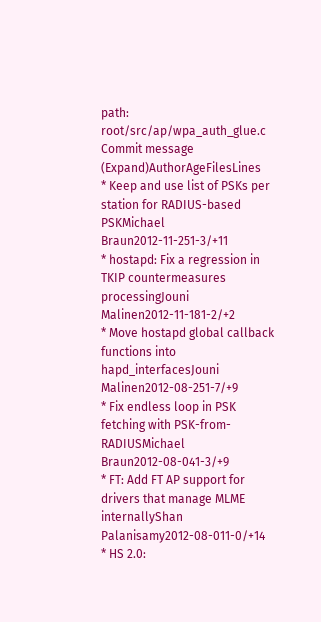path: root/src/ap/wpa_auth_glue.c
Commit message (Expand)AuthorAgeFilesLines
* Keep and use list of PSKs per station for RADIUS-based PSKMichael Braun2012-11-251-3/+11
* hostapd: Fix a regression in TKIP countermeasures processingJouni Malinen2012-11-181-2/+2
* Move hostapd global callback functions into hapd_interfacesJouni Malinen2012-08-251-7/+9
* Fix endless loop in PSK fetching with PSK-from-RADIUSMichael Braun2012-08-041-3/+9
* FT: Add FT AP support for drivers that manage MLME internallyShan Palanisamy2012-08-011-0/+14
* HS 2.0: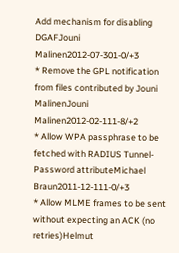Add mechanism for disabling DGAFJouni Malinen2012-07-301-0/+3
* Remove the GPL notification from files contributed by Jouni MalinenJouni Malinen2012-02-111-8/+2
* Allow WPA passphrase to be fetched with RADIUS Tunnel-Password attributeMichael Braun2011-12-111-0/+3
* Allow MLME frames to be sent without expecting an ACK (no retries)Helmut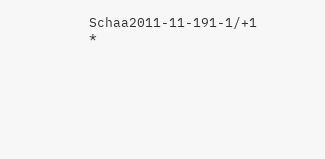Schaa2011-11-191-1/+1
*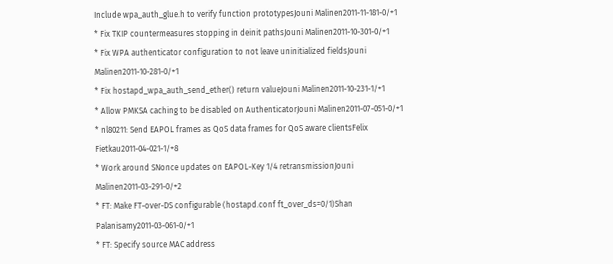Include wpa_auth_glue.h to verify function prototypesJouni Malinen2011-11-181-0/+1
* Fix TKIP countermeasures stopping in deinit pathsJouni Malinen2011-10-301-0/+1
* Fix WPA authenticator configuration to not leave uninitialized fieldsJouni Malinen2011-10-281-0/+1
* Fix hostapd_wpa_auth_send_ether() return valueJouni Malinen2011-10-231-1/+1
* Allow PMKSA caching to be disabled on AuthenticatorJouni Malinen2011-07-051-0/+1
* nl80211: Send EAPOL frames as QoS data frames for QoS aware clientsFelix Fietkau2011-04-021-1/+8
* Work around SNonce updates on EAPOL-Key 1/4 retransmissionJouni Malinen2011-03-291-0/+2
* FT: Make FT-over-DS configurable (hostapd.conf ft_over_ds=0/1)Shan Palanisamy2011-03-061-0/+1
* FT: Specify source MAC address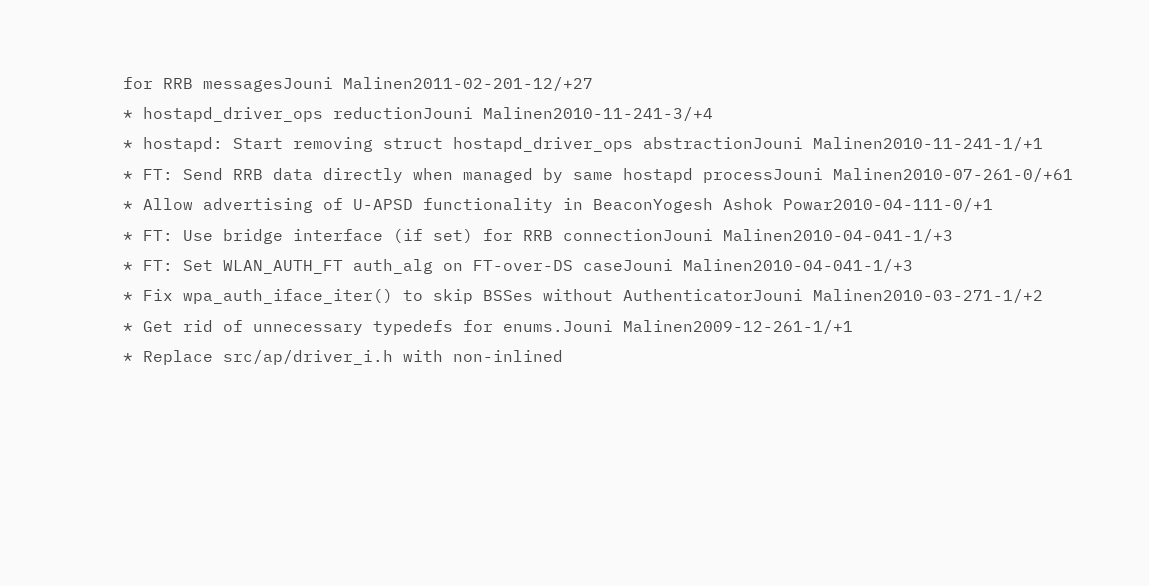for RRB messagesJouni Malinen2011-02-201-12/+27
* hostapd_driver_ops reductionJouni Malinen2010-11-241-3/+4
* hostapd: Start removing struct hostapd_driver_ops abstractionJouni Malinen2010-11-241-1/+1
* FT: Send RRB data directly when managed by same hostapd processJouni Malinen2010-07-261-0/+61
* Allow advertising of U-APSD functionality in BeaconYogesh Ashok Powar2010-04-111-0/+1
* FT: Use bridge interface (if set) for RRB connectionJouni Malinen2010-04-041-1/+3
* FT: Set WLAN_AUTH_FT auth_alg on FT-over-DS caseJouni Malinen2010-04-041-1/+3
* Fix wpa_auth_iface_iter() to skip BSSes without AuthenticatorJouni Malinen2010-03-271-1/+2
* Get rid of unnecessary typedefs for enums.Jouni Malinen2009-12-261-1/+1
* Replace src/ap/driver_i.h with non-inlined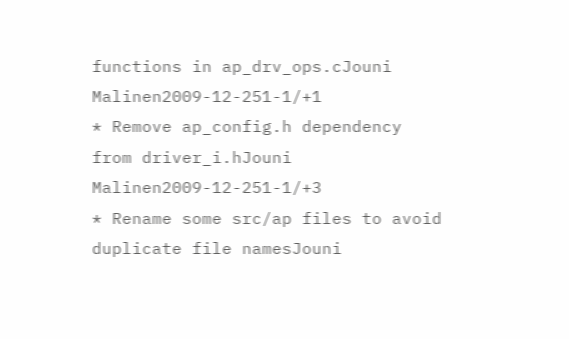functions in ap_drv_ops.cJouni Malinen2009-12-251-1/+1
* Remove ap_config.h dependency from driver_i.hJouni Malinen2009-12-251-1/+3
* Rename some src/ap files to avoid duplicate file namesJouni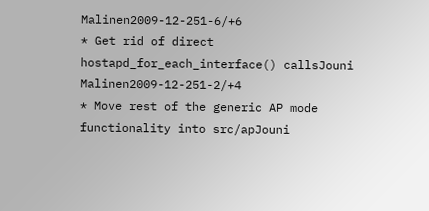Malinen2009-12-251-6/+6
* Get rid of direct hostapd_for_each_interface() callsJouni Malinen2009-12-251-2/+4
* Move rest of the generic AP mode functionality into src/apJouni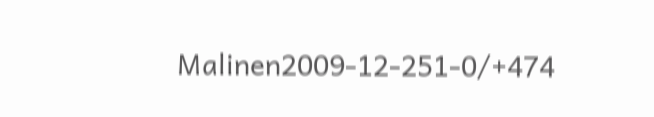Malinen2009-12-251-0/+474